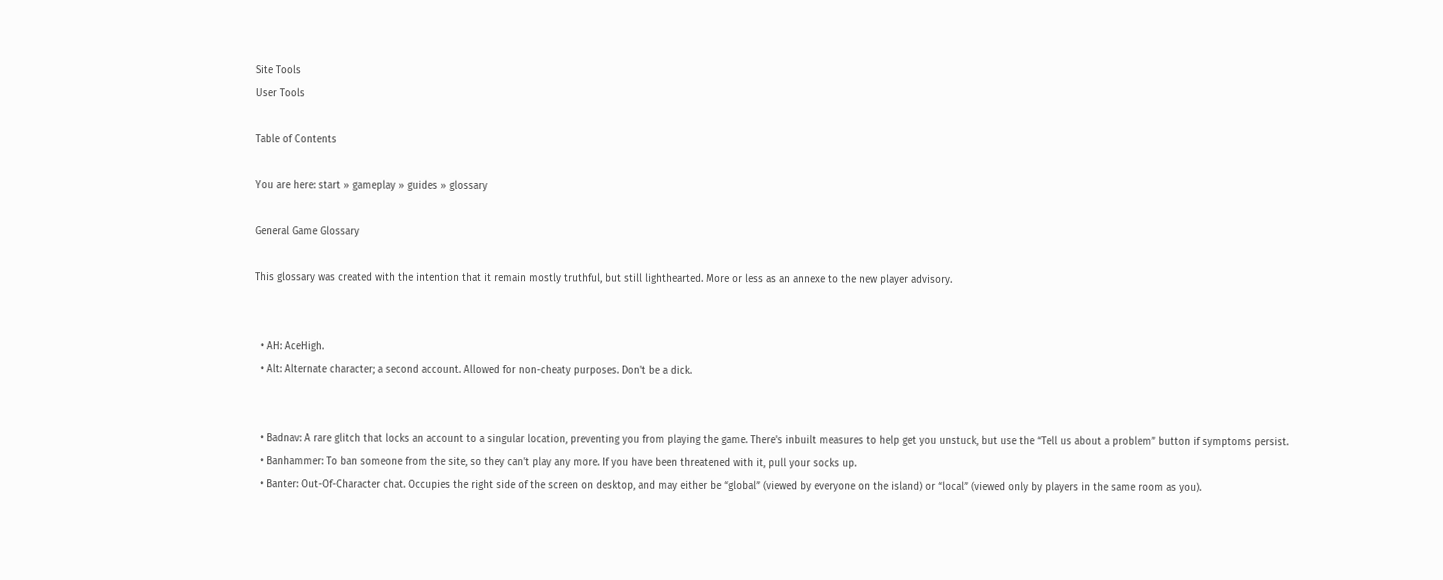Site Tools
User Tools

Table of Contents

You are here: start » gameplay » guides » glossary

General Game Glossary

This glossary was created with the intention that it remain mostly truthful, but still lighthearted. More or less as an annexe to the new player advisory.


  • AH: AceHigh.
  • Alt: Alternate character; a second account. Allowed for non-cheaty purposes. Don't be a dick.


  • Badnav: A rare glitch that locks an account to a singular location, preventing you from playing the game. There's inbuilt measures to help get you unstuck, but use the “Tell us about a problem” button if symptoms persist.
  • Banhammer: To ban someone from the site, so they can't play any more. If you have been threatened with it, pull your socks up.
  • Banter: Out-Of-Character chat. Occupies the right side of the screen on desktop, and may either be “global” (viewed by everyone on the island) or “local” (viewed only by players in the same room as you).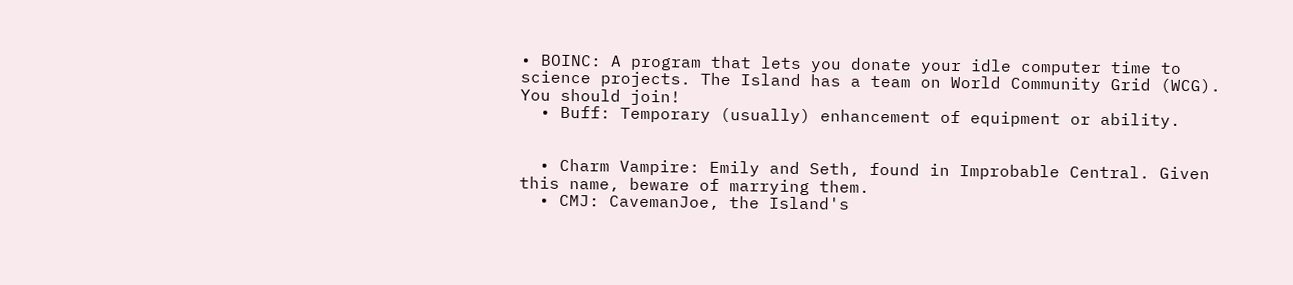• BOINC: A program that lets you donate your idle computer time to science projects. The Island has a team on World Community Grid (WCG). You should join!
  • Buff: Temporary (usually) enhancement of equipment or ability.


  • Charm Vampire: Emily and Seth, found in Improbable Central. Given this name, beware of marrying them.
  • CMJ: CavemanJoe, the Island's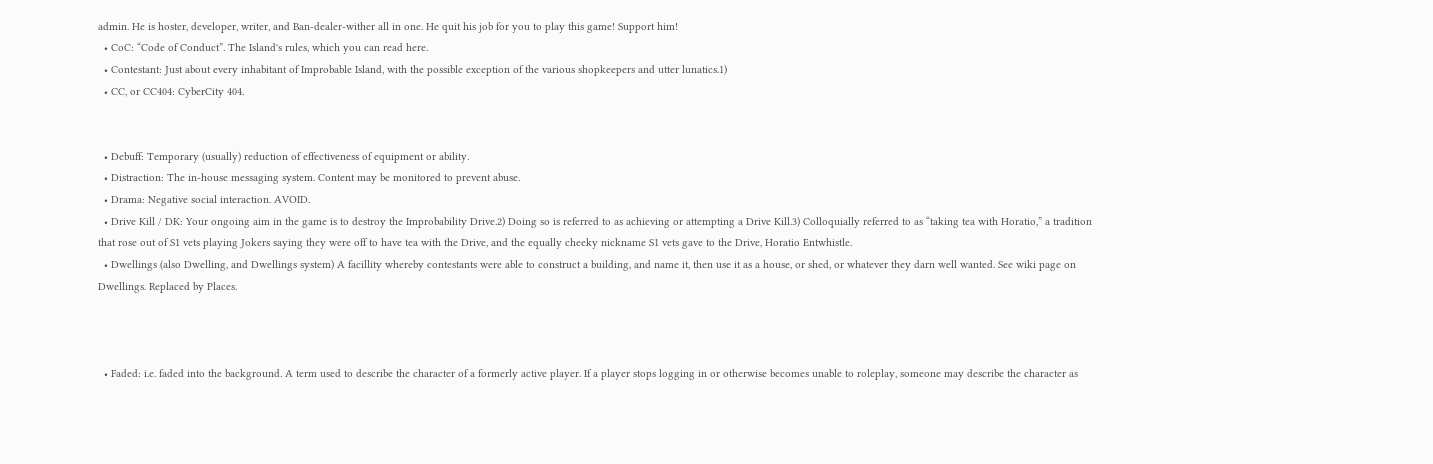admin. He is hoster, developer, writer, and Ban-dealer-wither all in one. He quit his job for you to play this game! Support him!
  • CoC: “Code of Conduct”. The Island's rules, which you can read here.
  • Contestant: Just about every inhabitant of Improbable Island, with the possible exception of the various shopkeepers and utter lunatics.1)
  • CC, or CC404: CyberCity 404.


  • Debuff: Temporary (usually) reduction of effectiveness of equipment or ability.
  • Distraction: The in-house messaging system. Content may be monitored to prevent abuse.
  • Drama: Negative social interaction. AVOID.
  • Drive Kill / DK: Your ongoing aim in the game is to destroy the Improbability Drive.2) Doing so is referred to as achieving or attempting a Drive Kill.3) Colloquially referred to as “taking tea with Horatio,” a tradition that rose out of S1 vets playing Jokers saying they were off to have tea with the Drive, and the equally cheeky nickname S1 vets gave to the Drive, Horatio Entwhistle.
  • Dwellings (also Dwelling, and Dwellings system) A facillity whereby contestants were able to construct a building, and name it, then use it as a house, or shed, or whatever they darn well wanted. See wiki page on Dwellings. Replaced by Places.



  • Faded: i.e. faded into the background. A term used to describe the character of a formerly active player. If a player stops logging in or otherwise becomes unable to roleplay, someone may describe the character as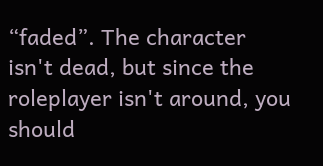“faded”. The character isn't dead, but since the roleplayer isn't around, you should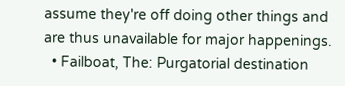assume they're off doing other things and are thus unavailable for major happenings.
  • Failboat, The: Purgatorial destination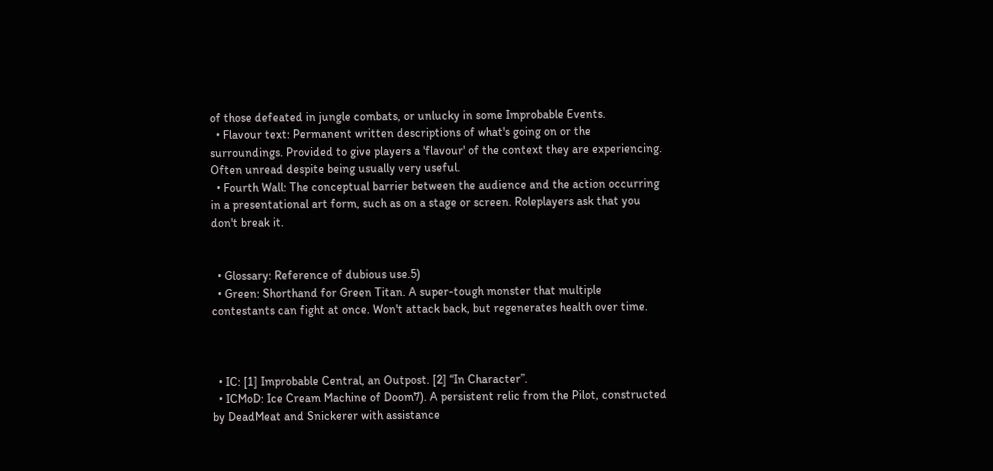of those defeated in jungle combats, or unlucky in some Improbable Events.
  • Flavour text: Permanent written descriptions of what's going on or the surroundings. Provided to give players a 'flavour' of the context they are experiencing. Often unread despite being usually very useful.
  • Fourth Wall: The conceptual barrier between the audience and the action occurring in a presentational art form, such as on a stage or screen. Roleplayers ask that you don't break it.


  • Glossary: Reference of dubious use.5)
  • Green: Shorthand for Green Titan. A super-tough monster that multiple contestants can fight at once. Won't attack back, but regenerates health over time.



  • IC: [1] Improbable Central, an Outpost. [2] “In Character”.
  • ICMoD: Ice Cream Machine of Doom7). A persistent relic from the Pilot, constructed by DeadMeat and Snickerer with assistance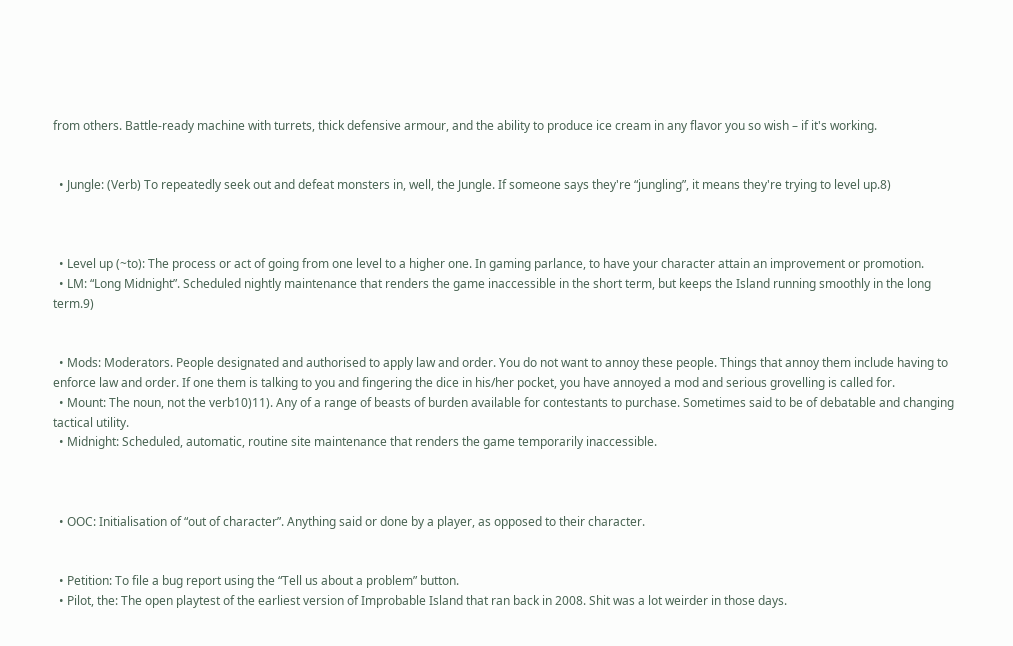from others. Battle-ready machine with turrets, thick defensive armour, and the ability to produce ice cream in any flavor you so wish – if it's working.


  • Jungle: (Verb) To repeatedly seek out and defeat monsters in, well, the Jungle. If someone says they're “jungling”, it means they're trying to level up.8)



  • Level up (~to): The process or act of going from one level to a higher one. In gaming parlance, to have your character attain an improvement or promotion.
  • LM: “Long Midnight”. Scheduled nightly maintenance that renders the game inaccessible in the short term, but keeps the Island running smoothly in the long term.9)


  • Mods: Moderators. People designated and authorised to apply law and order. You do not want to annoy these people. Things that annoy them include having to enforce law and order. If one them is talking to you and fingering the dice in his/her pocket, you have annoyed a mod and serious grovelling is called for.
  • Mount: The noun, not the verb10)11). Any of a range of beasts of burden available for contestants to purchase. Sometimes said to be of debatable and changing tactical utility.
  • Midnight: Scheduled, automatic, routine site maintenance that renders the game temporarily inaccessible.



  • OOC: Initialisation of “out of character”. Anything said or done by a player, as opposed to their character.


  • Petition: To file a bug report using the “Tell us about a problem” button.
  • Pilot, the: The open playtest of the earliest version of Improbable Island that ran back in 2008. Shit was a lot weirder in those days.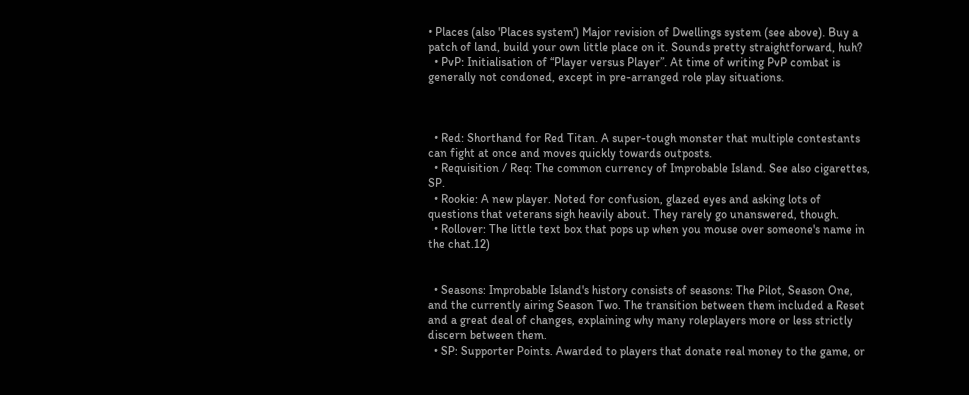• Places (also 'Places system') Major revision of Dwellings system (see above). Buy a patch of land, build your own little place on it. Sounds pretty straightforward, huh?
  • PvP: Initialisation of “Player versus Player”. At time of writing PvP combat is generally not condoned, except in pre-arranged role play situations.



  • Red: Shorthand for Red Titan. A super-tough monster that multiple contestants can fight at once and moves quickly towards outposts.
  • Requisition / Req: The common currency of Improbable Island. See also cigarettes, SP.
  • Rookie: A new player. Noted for confusion, glazed eyes and asking lots of questions that veterans sigh heavily about. They rarely go unanswered, though.
  • Rollover: The little text box that pops up when you mouse over someone's name in the chat.12)


  • Seasons: Improbable Island's history consists of seasons: The Pilot, Season One, and the currently airing Season Two. The transition between them included a Reset and a great deal of changes, explaining why many roleplayers more or less strictly discern between them.
  • SP: Supporter Points. Awarded to players that donate real money to the game, or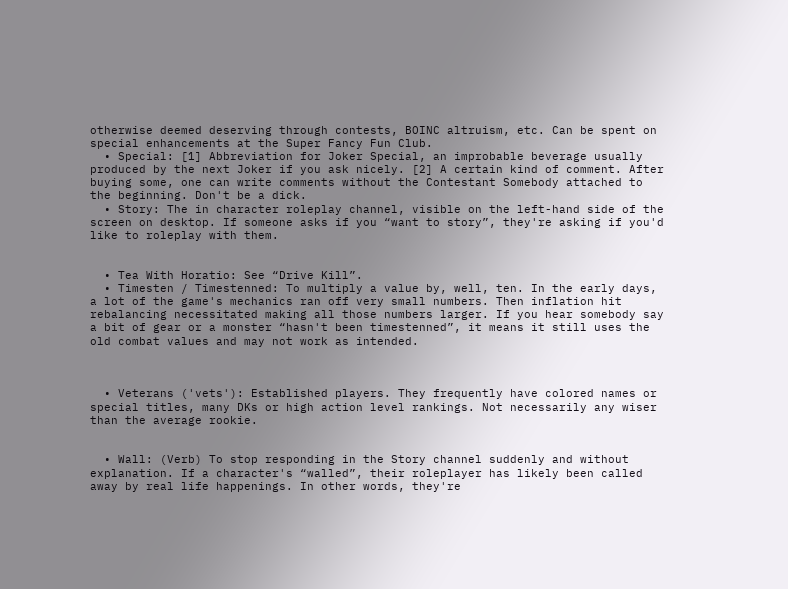otherwise deemed deserving through contests, BOINC altruism, etc. Can be spent on special enhancements at the Super Fancy Fun Club.
  • Special: [1] Abbreviation for Joker Special, an improbable beverage usually produced by the next Joker if you ask nicely. [2] A certain kind of comment. After buying some, one can write comments without the Contestant Somebody attached to the beginning. Don't be a dick.
  • Story: The in character roleplay channel, visible on the left-hand side of the screen on desktop. If someone asks if you “want to story”, they're asking if you'd like to roleplay with them.


  • Tea With Horatio: See “Drive Kill”.
  • Timesten / Timestenned: To multiply a value by, well, ten. In the early days, a lot of the game's mechanics ran off very small numbers. Then inflation hit rebalancing necessitated making all those numbers larger. If you hear somebody say a bit of gear or a monster “hasn't been timestenned”, it means it still uses the old combat values and may not work as intended.



  • Veterans ('vets'): Established players. They frequently have colored names or special titles, many DKs or high action level rankings. Not necessarily any wiser than the average rookie.


  • Wall: (Verb) To stop responding in the Story channel suddenly and without explanation. If a character's “walled”, their roleplayer has likely been called away by real life happenings. In other words, they're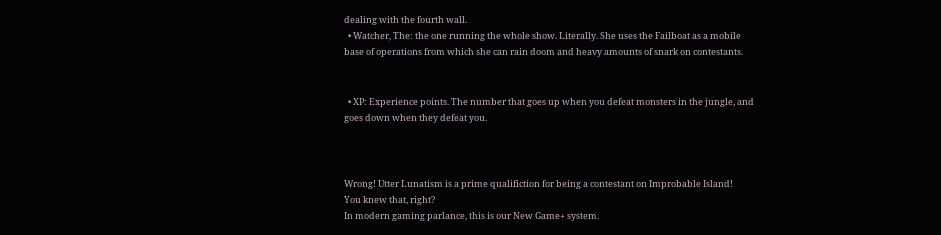dealing with the fourth wall.
  • Watcher, The: the one running the whole show. Literally. She uses the Failboat as a mobile base of operations from which she can rain doom and heavy amounts of snark on contestants.


  • XP: Experience points. The number that goes up when you defeat monsters in the jungle, and goes down when they defeat you.



Wrong! Utter Lunatism is a prime qualifiction for being a contestant on Improbable Island!
You knew that, right?
In modern gaming parlance, this is our New Game+ system.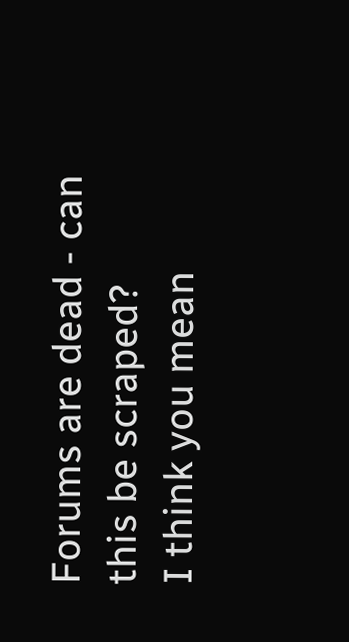Forums are dead - can this be scraped?
I think you mean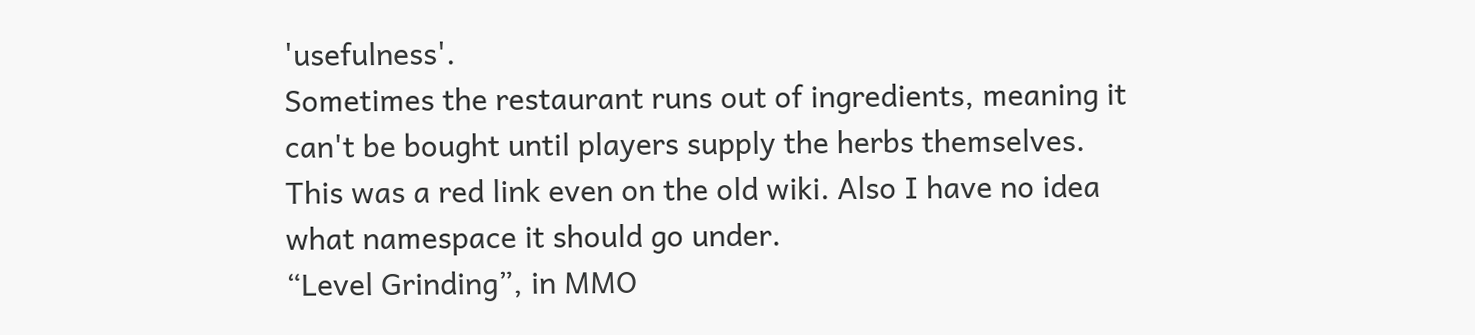'usefulness'.
Sometimes the restaurant runs out of ingredients, meaning it can't be bought until players supply the herbs themselves.
This was a red link even on the old wiki. Also I have no idea what namespace it should go under.
“Level Grinding”, in MMO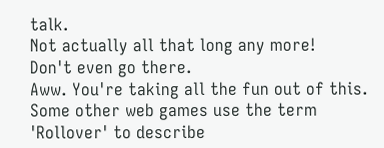talk.
Not actually all that long any more!
Don't even go there.
Aww. You're taking all the fun out of this.
Some other web games use the term 'Rollover' to describe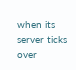when its server ticks over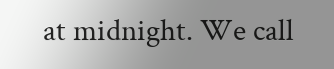at midnight. We call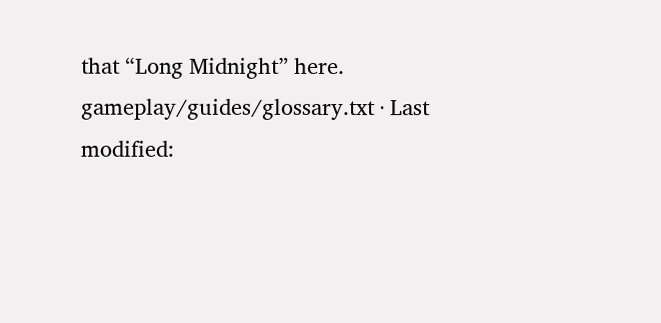that “Long Midnight” here.
gameplay/guides/glossary.txt · Last modified: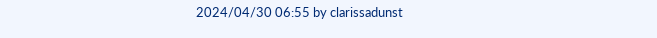2024/04/30 06:55 by clarissadunst